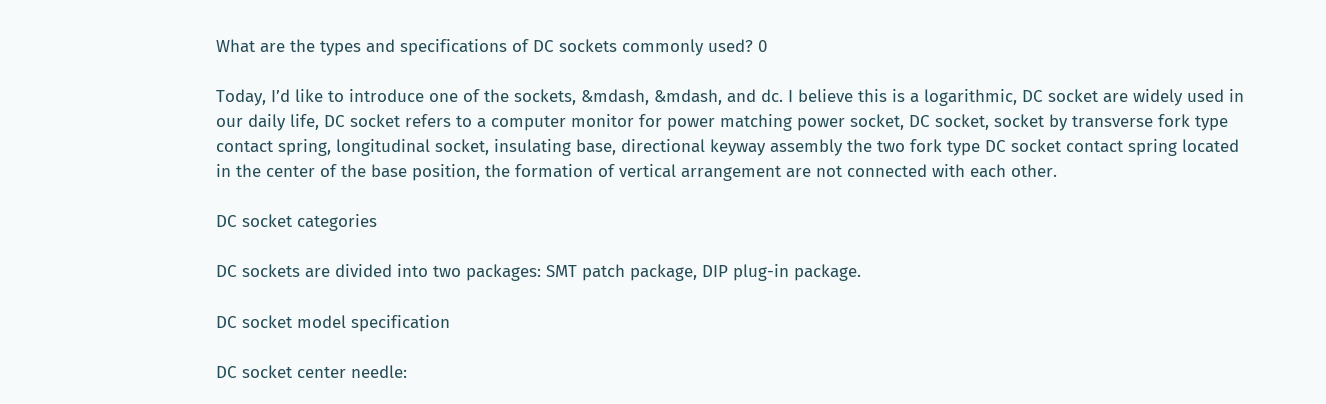What are the types and specifications of DC sockets commonly used? 0

Today, I’d like to introduce one of the sockets, &mdash, &mdash, and dc. I believe this is a logarithmic, DC socket are widely used in our daily life, DC socket refers to a computer monitor for power matching power socket, DC socket, socket by transverse fork type contact spring, longitudinal socket, insulating base, directional keyway assembly the two fork type DC socket contact spring located in the center of the base position, the formation of vertical arrangement are not connected with each other.

DC socket categories

DC sockets are divided into two packages: SMT patch package, DIP plug-in package.

DC socket model specification

DC socket center needle: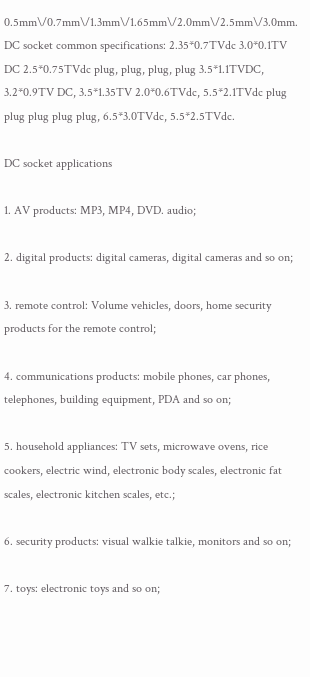0.5mm\/0.7mm\/1.3mm\/1.65mm\/2.0mm\/2.5mm\/3.0mm. DC socket common specifications: 2.35*0.7TVdc 3.0*0.1TV DC 2.5*0.75TVdc plug, plug, plug, plug 3.5*1.1TVDC, 3.2*0.9TV DC, 3.5*1.35TV 2.0*0.6TVdc, 5.5*2.1TVdc plug plug plug plug plug, 6.5*3.0TVdc, 5.5*2.5TVdc.

DC socket applications

1. AV products: MP3, MP4, DVD. audio;

2. digital products: digital cameras, digital cameras and so on;

3. remote control: Volume vehicles, doors, home security products for the remote control;

4. communications products: mobile phones, car phones, telephones, building equipment, PDA and so on;

5. household appliances: TV sets, microwave ovens, rice cookers, electric wind, electronic body scales, electronic fat scales, electronic kitchen scales, etc.;

6. security products: visual walkie talkie, monitors and so on;

7. toys: electronic toys and so on;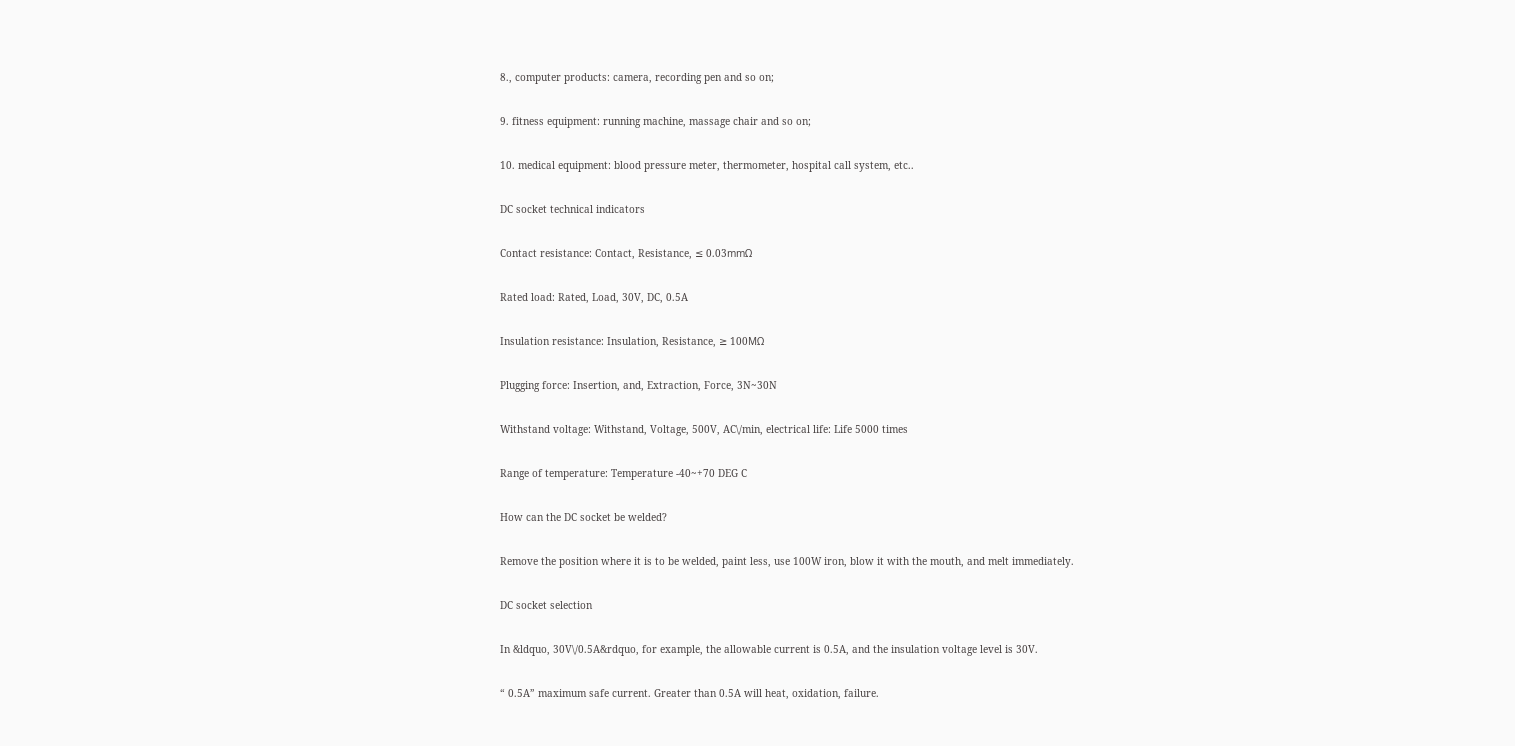8., computer products: camera, recording pen and so on;

9. fitness equipment: running machine, massage chair and so on;

10. medical equipment: blood pressure meter, thermometer, hospital call system, etc..

DC socket technical indicators

Contact resistance: Contact, Resistance, ≤ 0.03mmΩ

Rated load: Rated, Load, 30V, DC, 0.5A

Insulation resistance: Insulation, Resistance, ≥ 100MΩ

Plugging force: Insertion, and, Extraction, Force, 3N~30N

Withstand voltage: Withstand, Voltage, 500V, AC\/min, electrical life: Life 5000 times

Range of temperature: Temperature -40~+70 DEG C

How can the DC socket be welded?

Remove the position where it is to be welded, paint less, use 100W iron, blow it with the mouth, and melt immediately.

DC socket selection

In &ldquo, 30V\/0.5A&rdquo, for example, the allowable current is 0.5A, and the insulation voltage level is 30V.

“ 0.5A” maximum safe current. Greater than 0.5A will heat, oxidation, failure.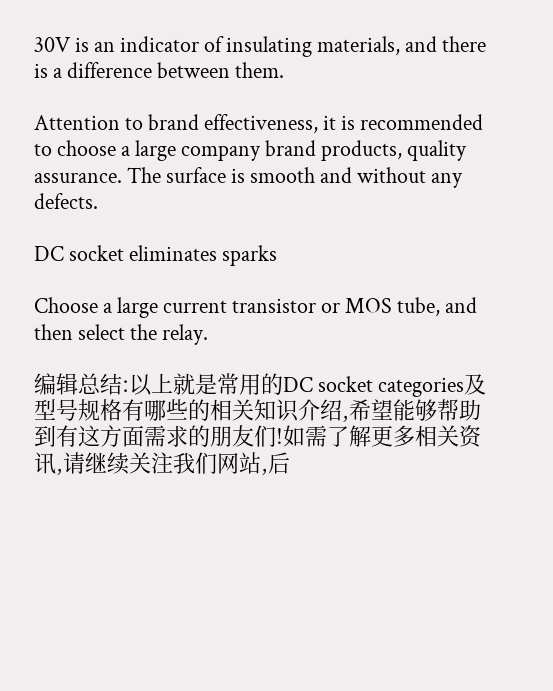30V is an indicator of insulating materials, and there is a difference between them.

Attention to brand effectiveness, it is recommended to choose a large company brand products, quality assurance. The surface is smooth and without any defects.

DC socket eliminates sparks

Choose a large current transistor or MOS tube, and then select the relay.

编辑总结:以上就是常用的DC socket categories及型号规格有哪些的相关知识介绍,希望能够帮助到有这方面需求的朋友们!如需了解更多相关资讯,请继续关注我们网站,后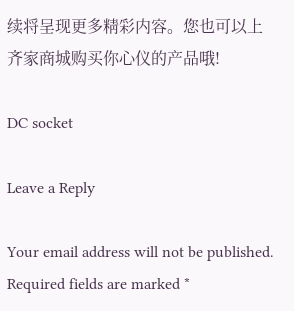续将呈现更多精彩内容。您也可以上齐家商城购买你心仪的产品哦!

DC socket

Leave a Reply

Your email address will not be published. Required fields are marked *